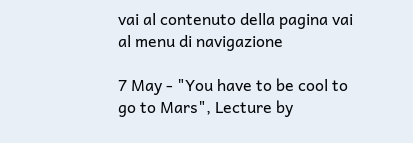vai al contenuto della pagina vai al menu di navigazione

7 May - "You have to be cool to go to Mars", Lecture by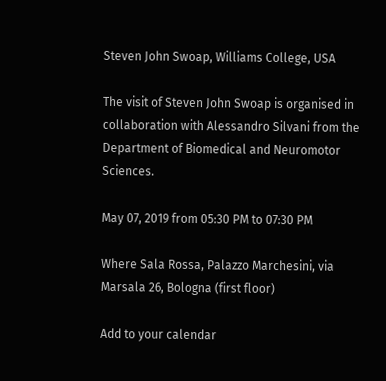Steven John Swoap, Williams College, USA

The visit of Steven John Swoap is organised in collaboration with Alessandro Silvani from the Department of Biomedical and Neuromotor Sciences.

May 07, 2019 from 05:30 PM to 07:30 PM

Where Sala Rossa, Palazzo Marchesini, via Marsala 26, Bologna (first floor)

Add to your calendar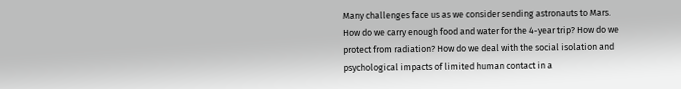Many challenges face us as we consider sending astronauts to Mars. How do we carry enough food and water for the 4-year trip? How do we protect from radiation? How do we deal with the social isolation and psychological impacts of limited human contact in a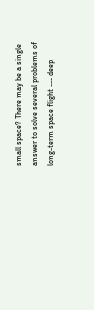small space? There may be a single answer to solve several problems of long-term space flight --- deep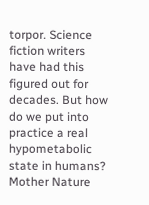torpor. Science fiction writers have had this figured out for decades. But how do we put into practice a real hypometabolic state in humans? Mother Nature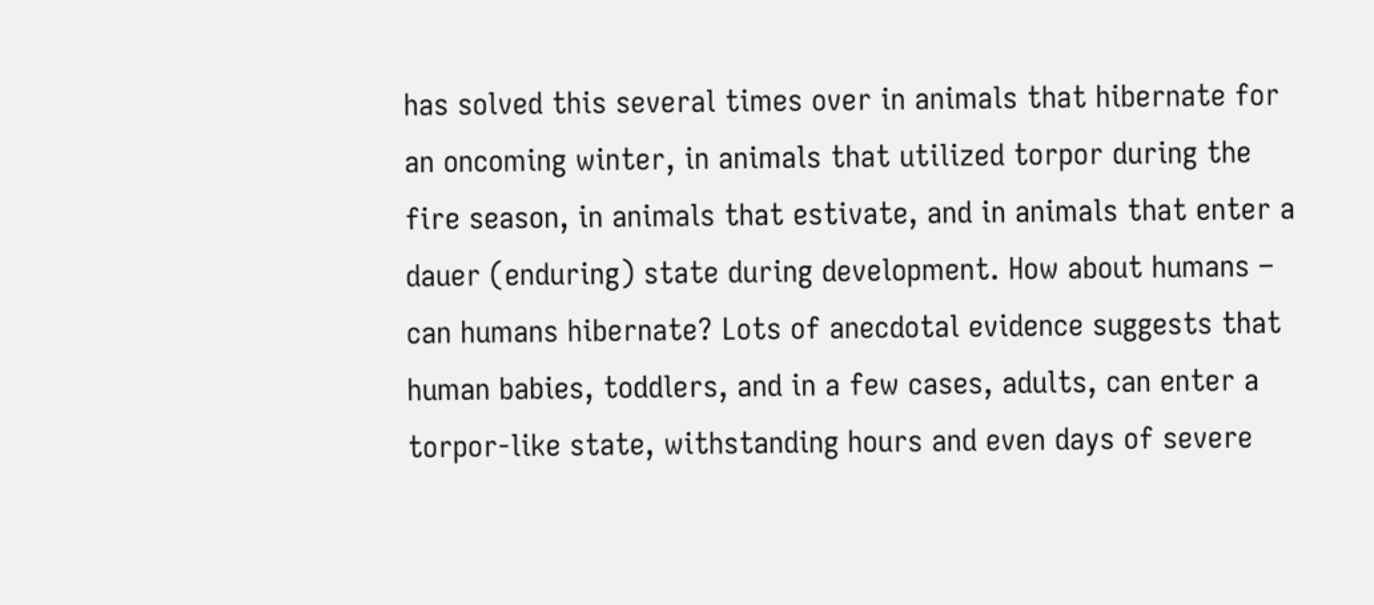has solved this several times over in animals that hibernate for an oncoming winter, in animals that utilized torpor during the fire season, in animals that estivate, and in animals that enter a dauer (enduring) state during development. How about humans – can humans hibernate? Lots of anecdotal evidence suggests that human babies, toddlers, and in a few cases, adults, can enter a torpor-like state, withstanding hours and even days of severe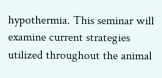hypothermia. This seminar will examine current strategies utilized throughout the animal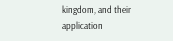kingdom, and their application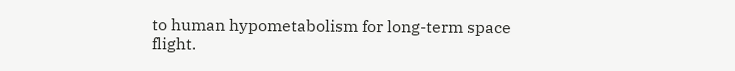to human hypometabolism for long-term space flight.